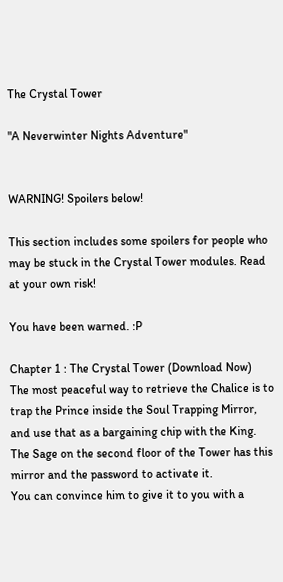The Crystal Tower

"A Neverwinter Nights Adventure"


WARNING! Spoilers below!

This section includes some spoilers for people who may be stuck in the Crystal Tower modules. Read at your own risk!

You have been warned. :P

Chapter 1 : The Crystal Tower (Download Now)
The most peaceful way to retrieve the Chalice is to trap the Prince inside the Soul Trapping Mirror, and use that as a bargaining chip with the King.
The Sage on the second floor of the Tower has this mirror and the password to activate it.
You can convince him to give it to you with a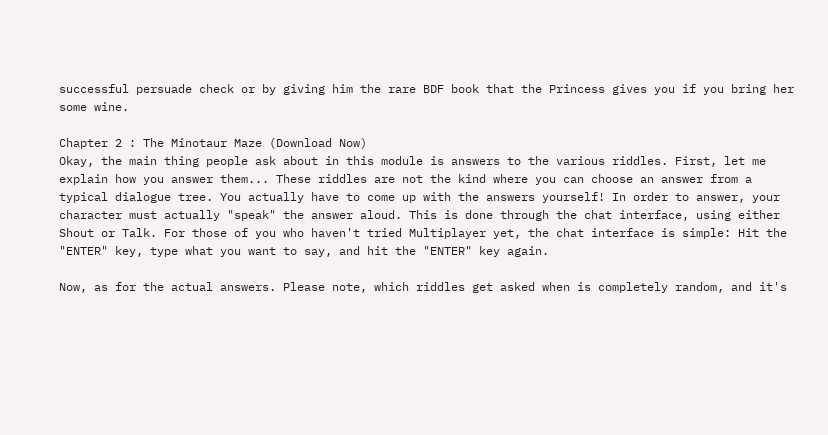successful persuade check or by giving him the rare BDF book that the Princess gives you if you bring her some wine.

Chapter 2 : The Minotaur Maze (Download Now)
Okay, the main thing people ask about in this module is answers to the various riddles. First, let me explain how you answer them... These riddles are not the kind where you can choose an answer from a typical dialogue tree. You actually have to come up with the answers yourself! In order to answer, your character must actually "speak" the answer aloud. This is done through the chat interface, using either Shout or Talk. For those of you who haven't tried Multiplayer yet, the chat interface is simple: Hit the "ENTER" key, type what you want to say, and hit the "ENTER" key again.

Now, as for the actual answers. Please note, which riddles get asked when is completely random, and it's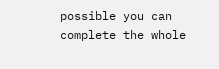possible you can complete the whole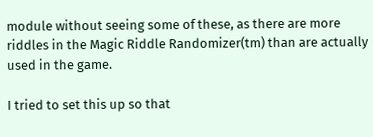module without seeing some of these, as there are more riddles in the Magic Riddle Randomizer(tm) than are actually used in the game.

I tried to set this up so that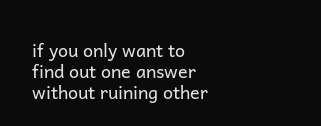if you only want to find out one answer without ruining other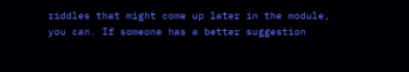riddles that might come up later in the module, you can. If someone has a better suggestion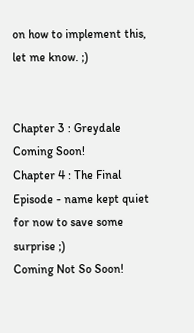on how to implement this, let me know. ;)


Chapter 3 : Greydale
Coming Soon!
Chapter 4 : The Final Episode - name kept quiet for now to save some surprise ;)
Coming Not So Soon!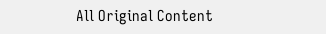All Original Content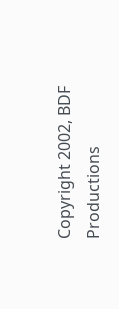Copyright 2002, BDF Productions